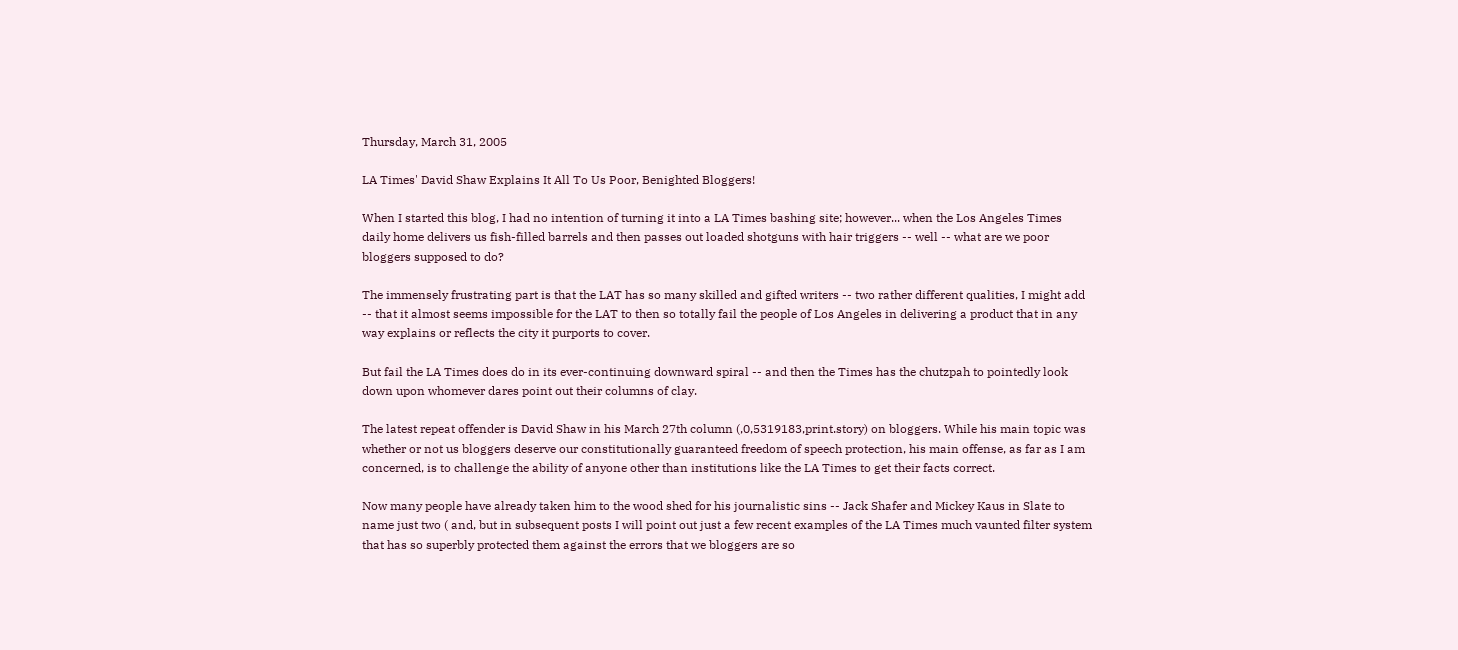Thursday, March 31, 2005

LA Times' David Shaw Explains It All To Us Poor, Benighted Bloggers!

When I started this blog, I had no intention of turning it into a LA Times bashing site; however... when the Los Angeles Times daily home delivers us fish-filled barrels and then passes out loaded shotguns with hair triggers -- well -- what are we poor bloggers supposed to do?

The immensely frustrating part is that the LAT has so many skilled and gifted writers -- two rather different qualities, I might add -- that it almost seems impossible for the LAT to then so totally fail the people of Los Angeles in delivering a product that in any way explains or reflects the city it purports to cover.

But fail the LA Times does do in its ever-continuing downward spiral -- and then the Times has the chutzpah to pointedly look down upon whomever dares point out their columns of clay.

The latest repeat offender is David Shaw in his March 27th column (,0,5319183,print.story) on bloggers. While his main topic was whether or not us bloggers deserve our constitutionally guaranteed freedom of speech protection, his main offense, as far as I am concerned, is to challenge the ability of anyone other than institutions like the LA Times to get their facts correct.

Now many people have already taken him to the wood shed for his journalistic sins -- Jack Shafer and Mickey Kaus in Slate to name just two ( and, but in subsequent posts I will point out just a few recent examples of the LA Times much vaunted filter system that has so superbly protected them against the errors that we bloggers are so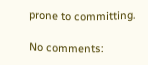prone to committing.

No comments: